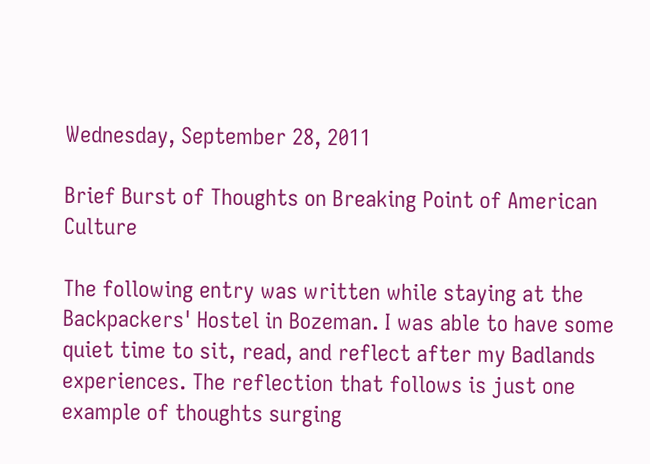Wednesday, September 28, 2011

Brief Burst of Thoughts on Breaking Point of American Culture

The following entry was written while staying at the Backpackers' Hostel in Bozeman. I was able to have some quiet time to sit, read, and reflect after my Badlands experiences. The reflection that follows is just one example of thoughts surging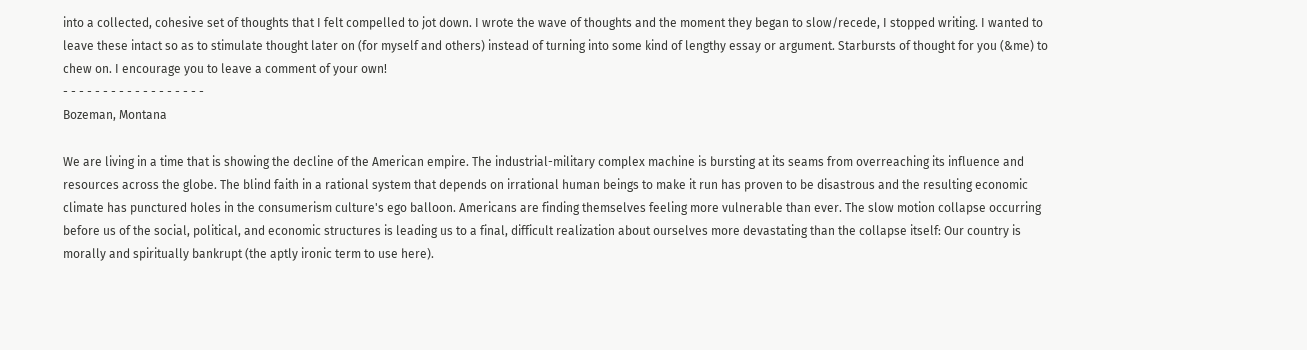into a collected, cohesive set of thoughts that I felt compelled to jot down. I wrote the wave of thoughts and the moment they began to slow/recede, I stopped writing. I wanted to leave these intact so as to stimulate thought later on (for myself and others) instead of turning into some kind of lengthy essay or argument. Starbursts of thought for you (&me) to chew on. I encourage you to leave a comment of your own!
- - - - - - - - - - - - - - - - - -
Bozeman, Montana

We are living in a time that is showing the decline of the American empire. The industrial-military complex machine is bursting at its seams from overreaching its influence and resources across the globe. The blind faith in a rational system that depends on irrational human beings to make it run has proven to be disastrous and the resulting economic climate has punctured holes in the consumerism culture's ego balloon. Americans are finding themselves feeling more vulnerable than ever. The slow motion collapse occurring before us of the social, political, and economic structures is leading us to a final, difficult realization about ourselves more devastating than the collapse itself: Our country is morally and spiritually bankrupt (the aptly ironic term to use here).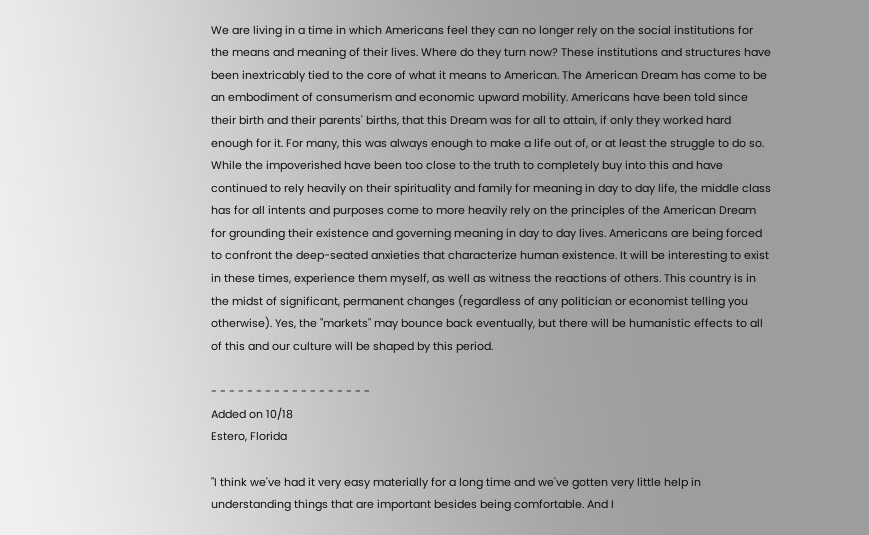We are living in a time in which Americans feel they can no longer rely on the social institutions for the means and meaning of their lives. Where do they turn now? These institutions and structures have been inextricably tied to the core of what it means to American. The American Dream has come to be an embodiment of consumerism and economic upward mobility. Americans have been told since their birth and their parents' births, that this Dream was for all to attain, if only they worked hard enough for it. For many, this was always enough to make a life out of, or at least the struggle to do so. While the impoverished have been too close to the truth to completely buy into this and have continued to rely heavily on their spirituality and family for meaning in day to day life, the middle class has for all intents and purposes come to more heavily rely on the principles of the American Dream for grounding their existence and governing meaning in day to day lives. Americans are being forced to confront the deep-seated anxieties that characterize human existence. It will be interesting to exist in these times, experience them myself, as well as witness the reactions of others. This country is in the midst of significant, permanent changes (regardless of any politician or economist telling you otherwise). Yes, the "markets" may bounce back eventually, but there will be humanistic effects to all of this and our culture will be shaped by this period.

- - - - - - - - - - - - - - - - - -
Added on 10/18
Estero, Florida

"I think we've had it very easy materially for a long time and we've gotten very little help in understanding things that are important besides being comfortable. And I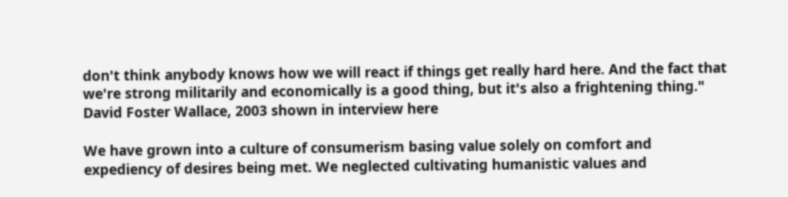don't think anybody knows how we will react if things get really hard here. And the fact that we're strong militarily and economically is a good thing, but it's also a frightening thing." David Foster Wallace, 2003 shown in interview here

We have grown into a culture of consumerism basing value solely on comfort and expediency of desires being met. We neglected cultivating humanistic values and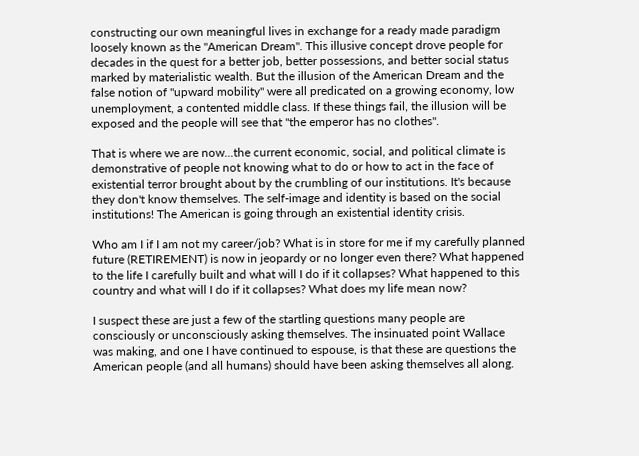constructing our own meaningful lives in exchange for a ready made paradigm loosely known as the "American Dream". This illusive concept drove people for decades in the quest for a better job, better possessions, and better social status marked by materialistic wealth. But the illusion of the American Dream and the false notion of "upward mobility" were all predicated on a growing economy, low unemployment, a contented middle class. If these things fail, the illusion will be exposed and the people will see that "the emperor has no clothes".

That is where we are now...the current economic, social, and political climate is demonstrative of people not knowing what to do or how to act in the face of existential terror brought about by the crumbling of our institutions. It's because they don't know themselves. The self-image and identity is based on the social institutions! The American is going through an existential identity crisis.

Who am I if I am not my career/job? What is in store for me if my carefully planned future (RETIREMENT) is now in jeopardy or no longer even there? What happened to the life I carefully built and what will I do if it collapses? What happened to this country and what will I do if it collapses? What does my life mean now?

I suspect these are just a few of the startling questions many people are consciously or unconsciously asking themselves. The insinuated point Wallace was making, and one I have continued to espouse, is that these are questions the American people (and all humans) should have been asking themselves all along.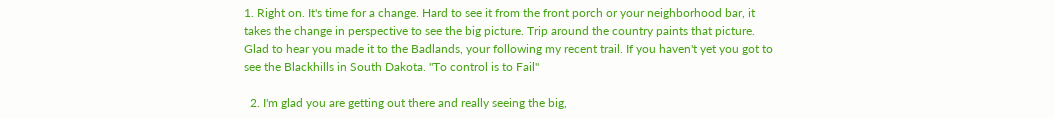1. Right on. It's time for a change. Hard to see it from the front porch or your neighborhood bar, it takes the change in perspective to see the big picture. Trip around the country paints that picture. Glad to hear you made it to the Badlands, your following my recent trail. If you haven't yet you got to see the Blackhills in South Dakota. "To control is to Fail"

  2. I'm glad you are getting out there and really seeing the big,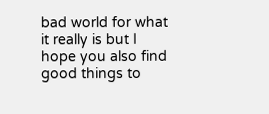bad world for what it really is but I hope you also find good things to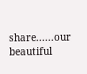share......our beautiful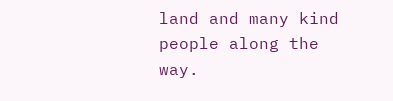land and many kind people along the way.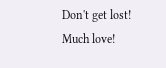Don't get lost! Much love!